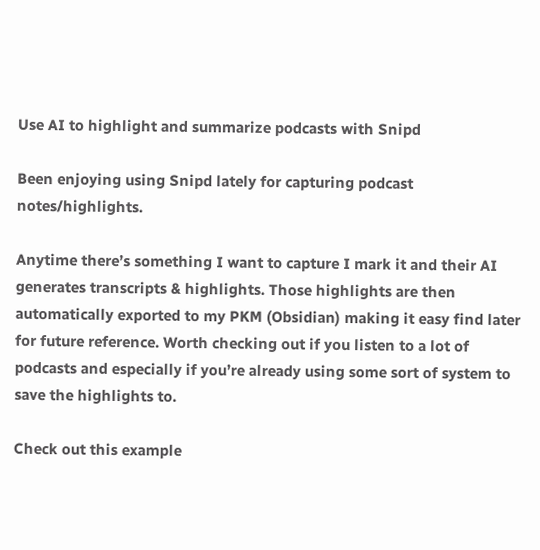Use AI to highlight and summarize podcasts with Snipd

Been enjoying using Snipd lately for capturing podcast notes/highlights.

Anytime there’s something I want to capture I mark it and their AI generates transcripts & highlights. Those highlights are then automatically exported to my PKM (Obsidian) making it easy find later for future reference. Worth checking out if you listen to a lot of podcasts and especially if you’re already using some sort of system to save the highlights to.

Check out this example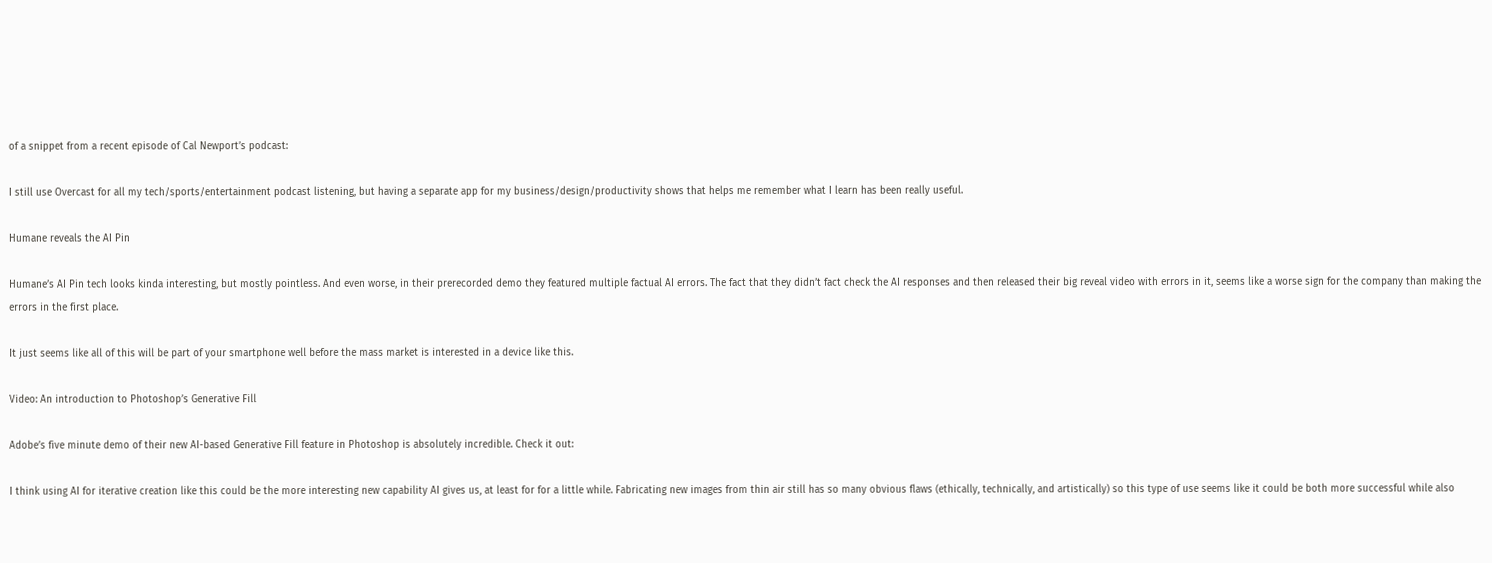of a snippet from a recent episode of Cal Newport’s podcast:

I still use Overcast for all my tech/sports/entertainment podcast listening, but having a separate app for my business/design/productivity shows that helps me remember what I learn has been really useful.

Humane reveals the AI Pin

Humane’s AI Pin tech looks kinda interesting, but mostly pointless. And even worse, in their prerecorded demo they featured multiple factual AI errors. The fact that they didn’t fact check the AI responses and then released their big reveal video with errors in it, seems like a worse sign for the company than making the errors in the first place.

It just seems like all of this will be part of your smartphone well before the mass market is interested in a device like this.

Video: An introduction to Photoshop’s Generative Fill

Adobe’s five minute demo of their new AI-based Generative Fill feature in Photoshop is absolutely incredible. Check it out:

I think using AI for iterative creation like this could be the more interesting new capability AI gives us, at least for for a little while. Fabricating new images from thin air still has so many obvious flaws (ethically, technically, and artistically) so this type of use seems like it could be both more successful while also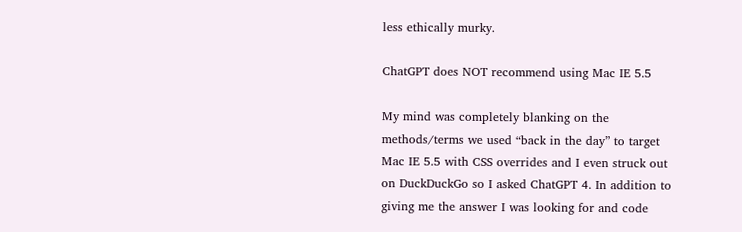less ethically murky.

ChatGPT does NOT recommend using Mac IE 5.5

My mind was completely blanking on the methods/terms we used “back in the day” to target Mac IE 5.5 with CSS overrides and I even struck out on DuckDuckGo so I asked ChatGPT 4. In addition to giving me the answer I was looking for and code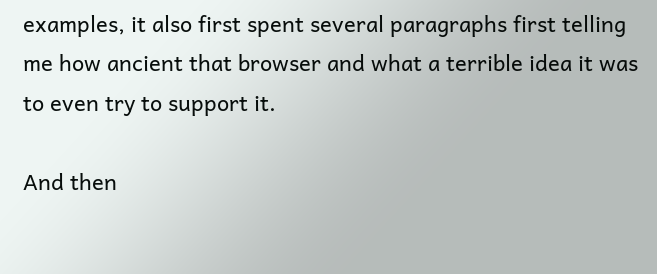examples, it also first spent several paragraphs first telling me how ancient that browser and what a terrible idea it was to even try to support it.

And then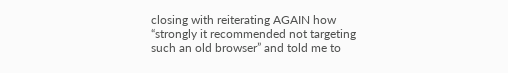closing with reiterating AGAIN how “strongly it recommended not targeting such an old browser” and told me to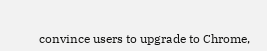convince users to upgrade to Chrome,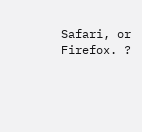Safari, or Firefox. ?